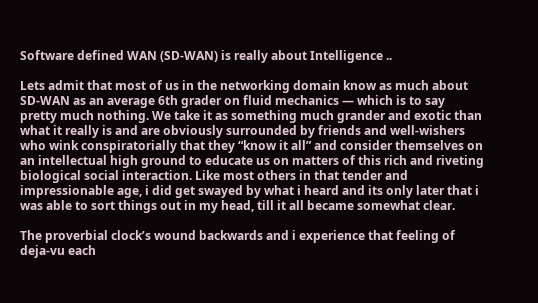Software defined WAN (SD-WAN) is really about Intelligence ..

Lets admit that most of us in the networking domain know as much about SD-WAN as an average 6th grader on fluid mechanics — which is to say pretty much nothing. We take it as something much grander and exotic than what it really is and are obviously surrounded by friends and well-wishers who wink conspiratorially that they “know it all” and consider themselves on an intellectual high ground to educate us on matters of this rich and riveting biological social interaction. Like most others in that tender and impressionable age, i did get swayed by what i heard and its only later that i was able to sort things out in my head, till it all became somewhat clear.

The proverbial clock’s wound backwards and i experience that feeling of deja-vu each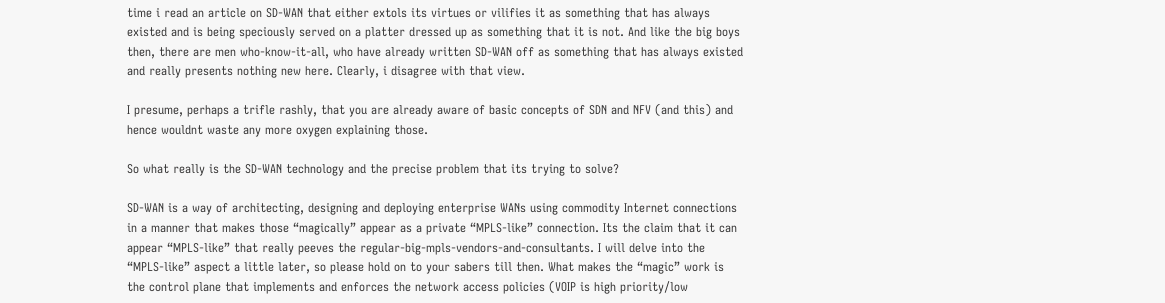time i read an article on SD-WAN that either extols its virtues or vilifies it as something that has always existed and is being speciously served on a platter dressed up as something that it is not. And like the big boys then, there are men who-know-it-all, who have already written SD-WAN off as something that has always existed and really presents nothing new here. Clearly, i disagree with that view.

I presume, perhaps a trifle rashly, that you are already aware of basic concepts of SDN and NFV (and this) and hence wouldnt waste any more oxygen explaining those.

So what really is the SD-WAN technology and the precise problem that its trying to solve?

SD-WAN is a way of architecting, designing and deploying enterprise WANs using commodity Internet connections in a manner that makes those “magically” appear as a private “MPLS-like” connection. Its the claim that it can appear “MPLS-like” that really peeves the regular-big-mpls-vendors-and-consultants. I will delve into the “MPLS-like” aspect a little later, so please hold on to your sabers till then. What makes the “magic” work is the control plane that implements and enforces the network access policies (VOIP is high priority/low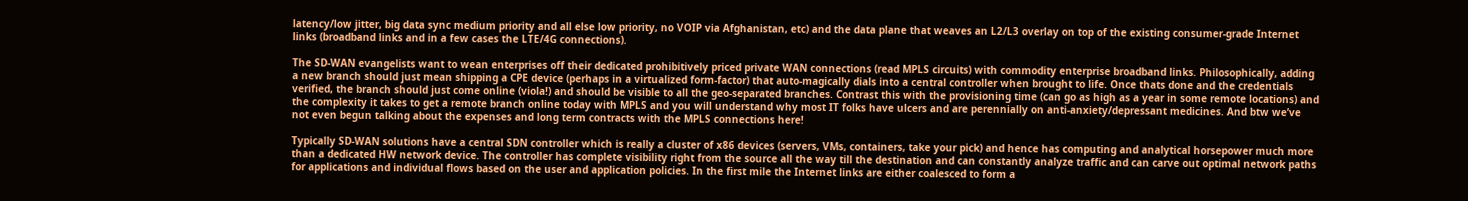latency/low jitter, big data sync medium priority and all else low priority, no VOIP via Afghanistan, etc) and the data plane that weaves an L2/L3 overlay on top of the existing consumer-grade Internet links (broadband links and in a few cases the LTE/4G connections).

The SD-WAN evangelists want to wean enterprises off their dedicated prohibitively priced private WAN connections (read MPLS circuits) with commodity enterprise broadband links. Philosophically, adding a new branch should just mean shipping a CPE device (perhaps in a virtualized form-factor) that auto-magically dials into a central controller when brought to life. Once thats done and the credentials verified, the branch should just come online (viola!) and should be visible to all the geo-separated branches. Contrast this with the provisioning time (can go as high as a year in some remote locations) and the complexity it takes to get a remote branch online today with MPLS and you will understand why most IT folks have ulcers and are perennially on anti-anxiety/depressant medicines. And btw we’ve not even begun talking about the expenses and long term contracts with the MPLS connections here!

Typically SD-WAN solutions have a central SDN controller which is really a cluster of x86 devices (servers, VMs, containers, take your pick) and hence has computing and analytical horsepower much more than a dedicated HW network device. The controller has complete visibility right from the source all the way till the destination and can constantly analyze traffic and can carve out optimal network paths for applications and individual flows based on the user and application policies. In the first mile the Internet links are either coalesced to form a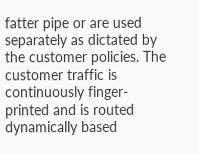fatter pipe or are used separately as dictated by the customer policies. The customer traffic is continuously finger-printed and is routed dynamically based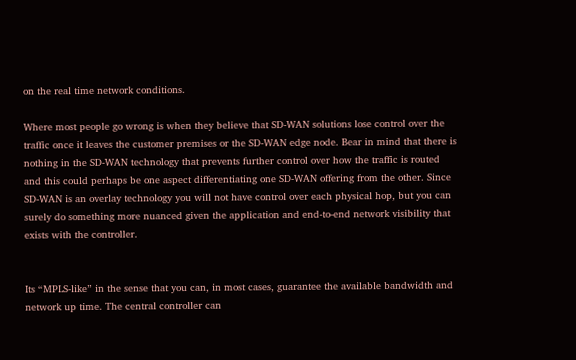on the real time network conditions.

Where most people go wrong is when they believe that SD-WAN solutions lose control over the traffic once it leaves the customer premises or the SD-WAN edge node. Bear in mind that there is nothing in the SD-WAN technology that prevents further control over how the traffic is routed and this could perhaps be one aspect differentiating one SD-WAN offering from the other. Since SD-WAN is an overlay technology you will not have control over each physical hop, but you can surely do something more nuanced given the application and end-to-end network visibility that exists with the controller.


Its “MPLS-like” in the sense that you can, in most cases, guarantee the available bandwidth and network up time. The central controller can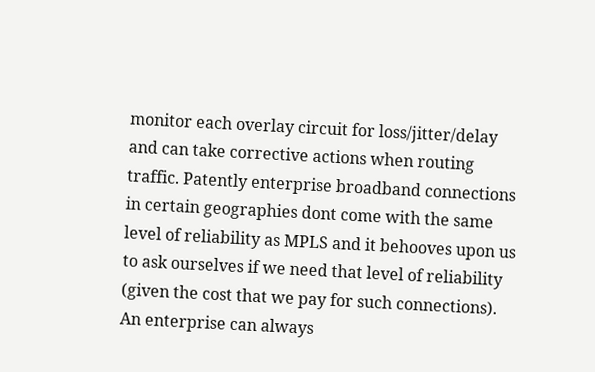monitor each overlay circuit for loss/jitter/delay and can take corrective actions when routing traffic. Patently enterprise broadband connections in certain geographies dont come with the same level of reliability as MPLS and it behooves upon us to ask ourselves if we need that level of reliability (given the cost that we pay for such connections). An enterprise can always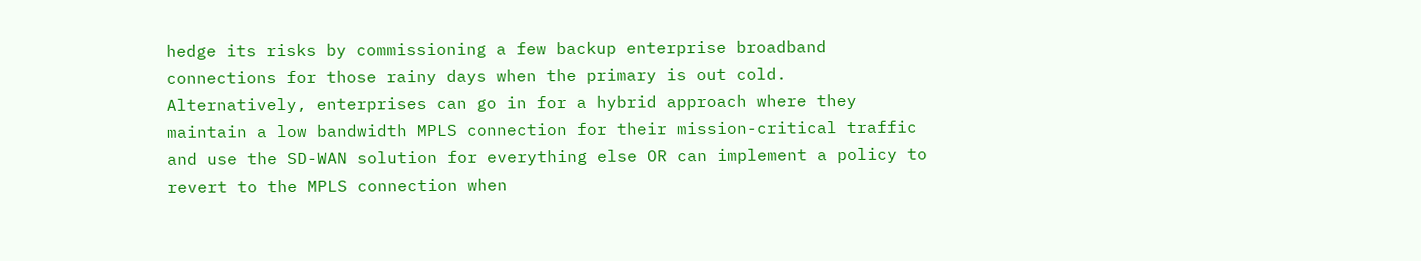hedge its risks by commissioning a few backup enterprise broadband connections for those rainy days when the primary is out cold. Alternatively, enterprises can go in for a hybrid approach where they maintain a low bandwidth MPLS connection for their mission-critical traffic and use the SD-WAN solution for everything else OR can implement a policy to revert to the MPLS connection when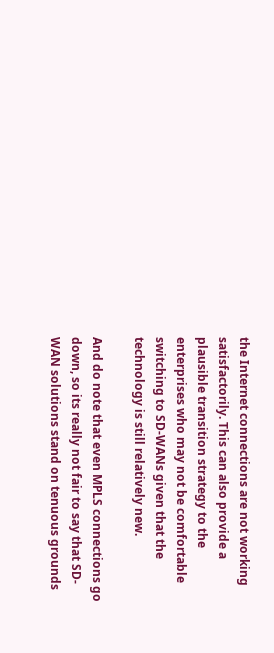the Internet connections are not working satisfactorily. This can also provide a plausible transition strategy to the enterprises who may not be comfortable switching to SD-WANs given that the technology is still relatively new.

And do note that even MPLS connections go down, so its really not fair to say that SD-WAN solutions stand on tenuous grounds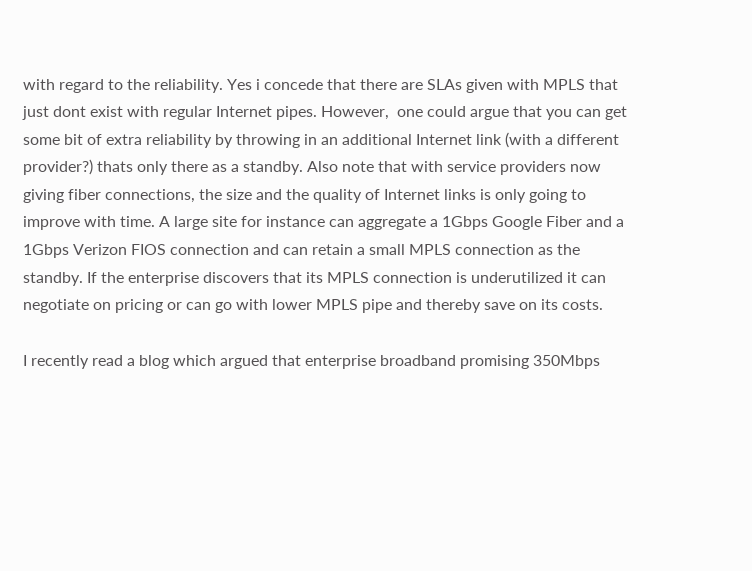with regard to the reliability. Yes i concede that there are SLAs given with MPLS that just dont exist with regular Internet pipes. However,  one could argue that you can get some bit of extra reliability by throwing in an additional Internet link (with a different provider?) thats only there as a standby. Also note that with service providers now giving fiber connections, the size and the quality of Internet links is only going to improve with time. A large site for instance can aggregate a 1Gbps Google Fiber and a 1Gbps Verizon FIOS connection and can retain a small MPLS connection as the standby. If the enterprise discovers that its MPLS connection is underutilized it can negotiate on pricing or can go with lower MPLS pipe and thereby save on its costs.

I recently read a blog which argued that enterprise broadband promising 350Mbps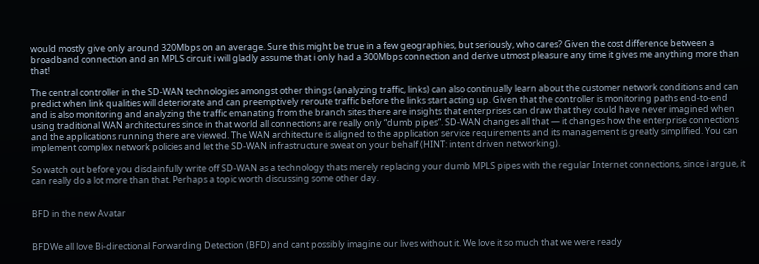would mostly give only around 320Mbps on an average. Sure this might be true in a few geographies, but seriously, who cares? Given the cost difference between a broadband connection and an MPLS circuit i will gladly assume that i only had a 300Mbps connection and derive utmost pleasure any time it gives me anything more than that!

The central controller in the SD-WAN technologies amongst other things (analyzing traffic, links) can also continually learn about the customer network conditions and can predict when link qualities will deteriorate and can preemptively reroute traffic before the links start acting up. Given that the controller is monitoring paths end-to-end and is also monitoring and analyzing the traffic emanating from the branch sites there are insights that enterprises can draw that they could have never imagined when using traditional WAN architectures since in that world all connections are really only “dumb pipes”. SD-WAN changes all that — it changes how the enterprise connections and the applications running there are viewed. The WAN architecture is aligned to the application service requirements and its management is greatly simplified. You can implement complex network policies and let the SD-WAN infrastructure sweat on your behalf (HINT: intent driven networking).

So watch out before you disdainfully write off SD-WAN as a technology thats merely replacing your dumb MPLS pipes with the regular Internet connections, since i argue, it can really do a lot more than that. Perhaps a topic worth discussing some other day.


BFD in the new Avatar


BFDWe all love Bi-directional Forwarding Detection (BFD) and cant possibly imagine our lives without it. We love it so much that we were ready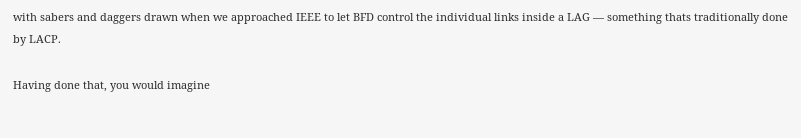with sabers and daggers drawn when we approached IEEE to let BFD control the individual links inside a LAG — something thats traditionally done by LACP.

Having done that, you would imagine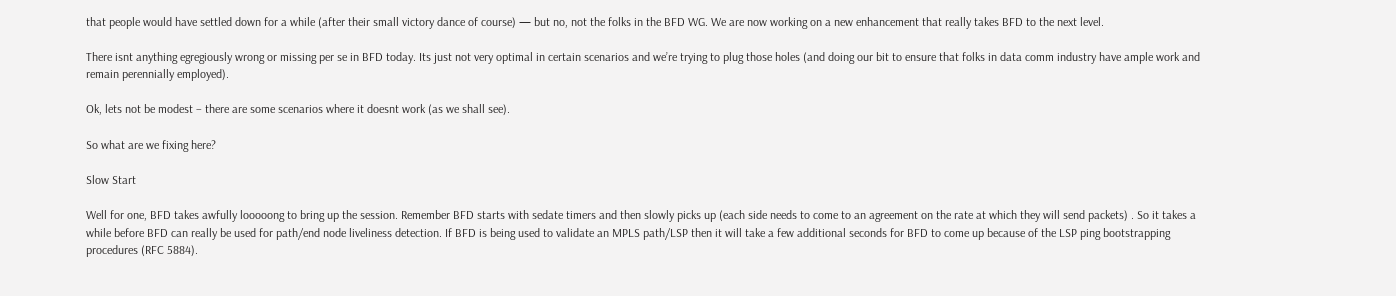that people would have settled down for a while (after their small victory dance of course) — but no, not the folks in the BFD WG. We are now working on a new enhancement that really takes BFD to the next level.

There isnt anything egregiously wrong or missing per se in BFD today. Its just not very optimal in certain scenarios and we’re trying to plug those holes (and doing our bit to ensure that folks in data comm industry have ample work and remain perennially employed).

Ok, lets not be modest – there are some scenarios where it doesnt work (as we shall see).

So what are we fixing here?

Slow Start

Well for one, BFD takes awfully looooong to bring up the session. Remember BFD starts with sedate timers and then slowly picks up (each side needs to come to an agreement on the rate at which they will send packets) . So it takes a while before BFD can really be used for path/end node liveliness detection. If BFD is being used to validate an MPLS path/LSP then it will take a few additional seconds for BFD to come up because of the LSP ping bootstrapping procedures (RFC 5884).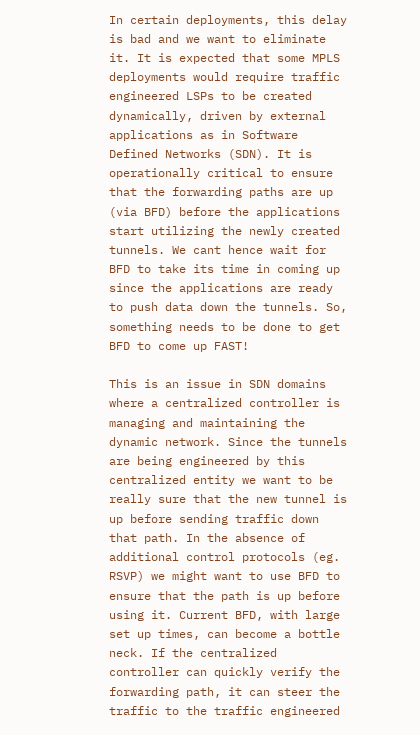In certain deployments, this delay is bad and we want to eliminate it. It is expected that some MPLS deployments would require traffic engineered LSPs to be created dynamically, driven by external applications as in Software Defined Networks (SDN). It is operationally critical to ensure that the forwarding paths are up (via BFD) before the applications start utilizing the newly created tunnels. We cant hence wait for BFD to take its time in coming up since the applications are ready to push data down the tunnels. So, something needs to be done to get BFD to come up FAST!

This is an issue in SDN domains where a centralized controller is managing and maintaining the dynamic network. Since the tunnels are being engineered by this centralized entity we want to be really sure that the new tunnel is up before sending traffic down that path. In the absence of additional control protocols (eg. RSVP) we might want to use BFD to ensure that the path is up before using it. Current BFD, with large set up times, can become a bottle neck. If the centralized controller can quickly verify the forwarding path, it can steer the traffic to the traffic engineered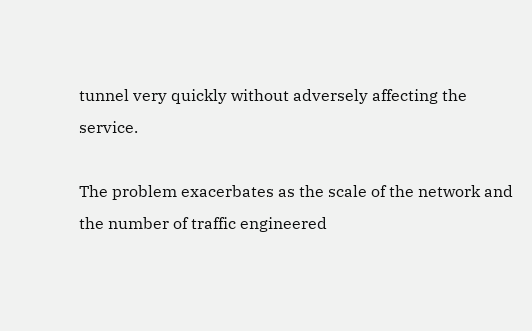tunnel very quickly without adversely affecting the service.

The problem exacerbates as the scale of the network and the number of traffic engineered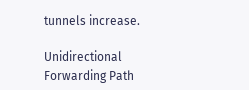tunnels increase.

Unidirectional Forwarding Path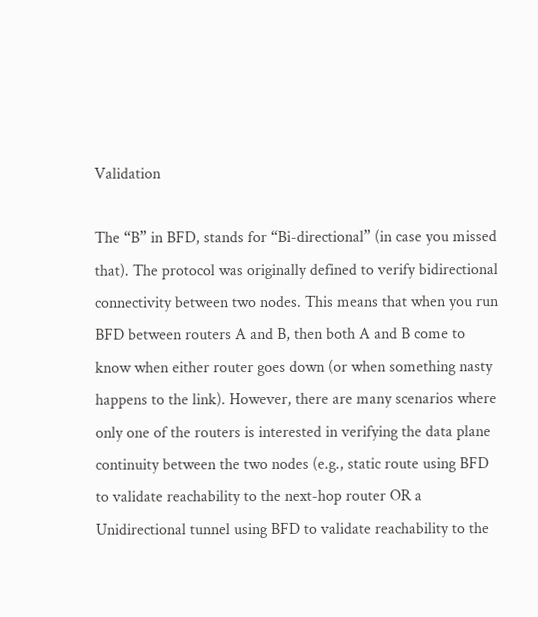Validation

The “B” in BFD, stands for “Bi-directional” (in case you missed that). The protocol was originally defined to verify bidirectional connectivity between two nodes. This means that when you run BFD between routers A and B, then both A and B come to know when either router goes down (or when something nasty happens to the link). However, there are many scenarios where only one of the routers is interested in verifying the data plane continuity between the two nodes (e.g., static route using BFD to validate reachability to the next-hop router OR a Unidirectional tunnel using BFD to validate reachability to the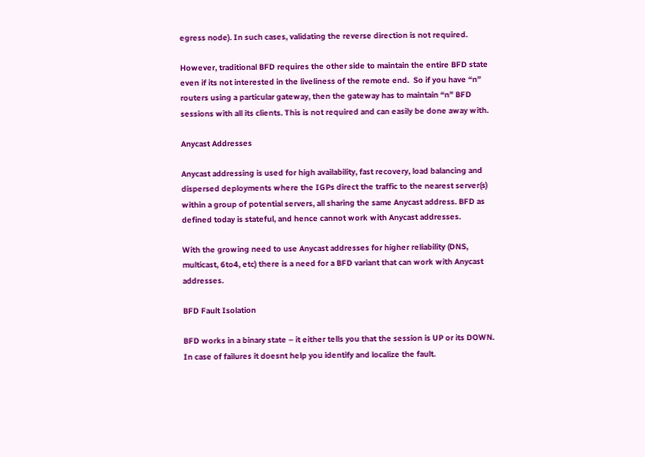egress node). In such cases, validating the reverse direction is not required.

However, traditional BFD requires the other side to maintain the entire BFD state even if its not interested in the liveliness of the remote end.  So if you have “n” routers using a particular gateway, then the gateway has to maintain “n” BFD sessions with all its clients. This is not required and can easily be done away with.

Anycast Addresses

Anycast addressing is used for high availability, fast recovery, load balancing and dispersed deployments where the IGPs direct the traffic to the nearest server(s) within a group of potential servers, all sharing the same Anycast address. BFD as defined today is stateful, and hence cannot work with Anycast addresses.

With the growing need to use Anycast addresses for higher reliability (DNS, multicast, 6to4, etc) there is a need for a BFD variant that can work with Anycast addresses.

BFD Fault Isolation

BFD works in a binary state – it either tells you that the session is UP or its DOWN. In case of failures it doesnt help you identify and localize the fault.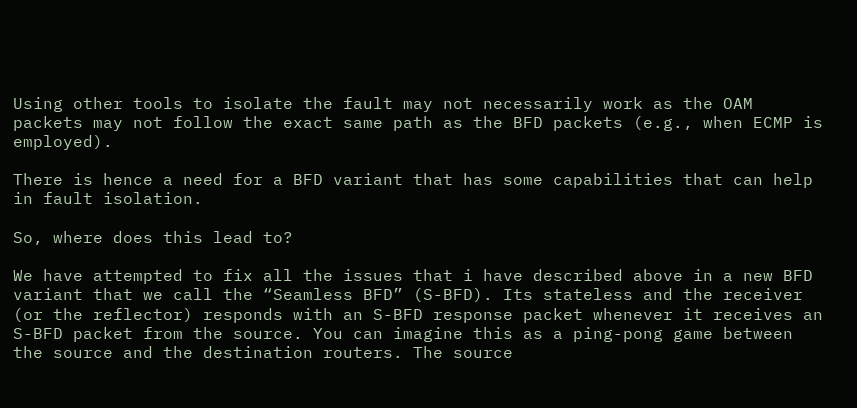Using other tools to isolate the fault may not necessarily work as the OAM packets may not follow the exact same path as the BFD packets (e.g., when ECMP is employed).

There is hence a need for a BFD variant that has some capabilities that can help in fault isolation.

So, where does this lead to?

We have attempted to fix all the issues that i have described above in a new BFD variant that we call the “Seamless BFD” (S-BFD). Its stateless and the receiver (or the reflector) responds with an S-BFD response packet whenever it receives an S-BFD packet from the source. You can imagine this as a ping-pong game between the source and the destination routers. The source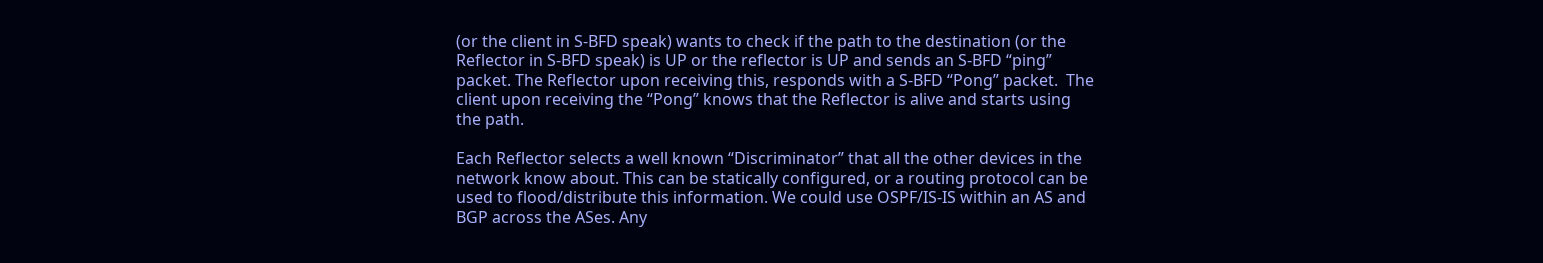(or the client in S-BFD speak) wants to check if the path to the destination (or the Reflector in S-BFD speak) is UP or the reflector is UP and sends an S-BFD “ping” packet. The Reflector upon receiving this, responds with a S-BFD “Pong” packet.  The client upon receiving the “Pong” knows that the Reflector is alive and starts using the path.

Each Reflector selects a well known “Discriminator” that all the other devices in the network know about. This can be statically configured, or a routing protocol can be used to flood/distribute this information. We could use OSPF/IS-IS within an AS and BGP across the ASes. Any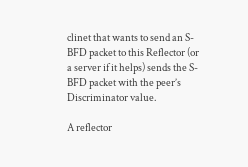clinet that wants to send an S-BFD packet to this Reflector (or a server if it helps) sends the S-BFD packet with the peer’s Discriminator value.

A reflector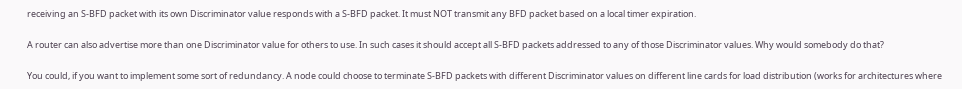receiving an S-BFD packet with its own Discriminator value responds with a S-BFD packet. It must NOT transmit any BFD packet based on a local timer expiration.

A router can also advertise more than one Discriminator value for others to use. In such cases it should accept all S-BFD packets addressed to any of those Discriminator values. Why would somebody do that?

You could, if you want to implement some sort of redundancy. A node could choose to terminate S-BFD packets with different Discriminator values on different line cards for load distribution (works for architectures where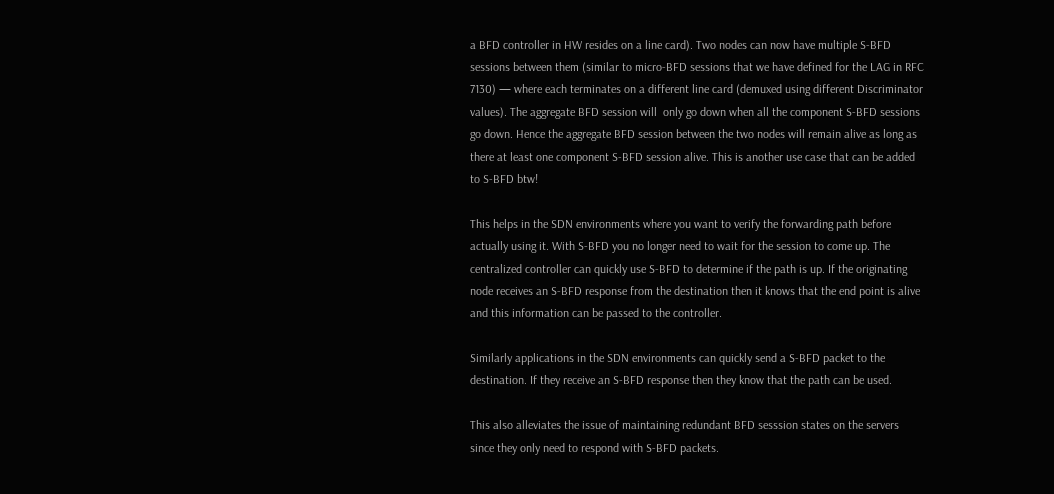a BFD controller in HW resides on a line card). Two nodes can now have multiple S-BFD sessions between them (similar to micro-BFD sessions that we have defined for the LAG in RFC 7130) — where each terminates on a different line card (demuxed using different Discriminator values). The aggregate BFD session will  only go down when all the component S-BFD sessions go down. Hence the aggregate BFD session between the two nodes will remain alive as long as there at least one component S-BFD session alive. This is another use case that can be added to S-BFD btw!

This helps in the SDN environments where you want to verify the forwarding path before actually using it. With S-BFD you no longer need to wait for the session to come up. The centralized controller can quickly use S-BFD to determine if the path is up. If the originating node receives an S-BFD response from the destination then it knows that the end point is alive and this information can be passed to the controller.

Similarly applications in the SDN environments can quickly send a S-BFD packet to the destination. If they receive an S-BFD response then they know that the path can be used.

This also alleviates the issue of maintaining redundant BFD sesssion states on the servers since they only need to respond with S-BFD packets.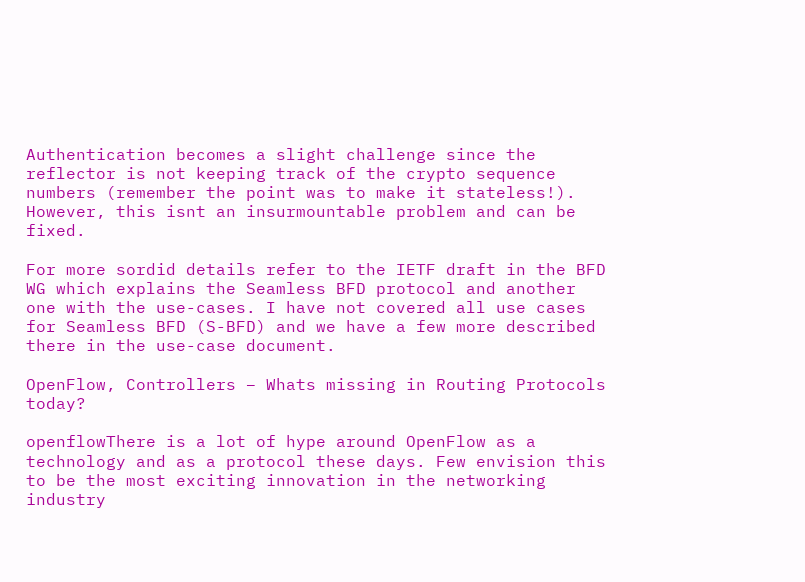Authentication becomes a slight challenge since the reflector is not keeping track of the crypto sequence numbers (remember the point was to make it stateless!). However, this isnt an insurmountable problem and can be fixed.

For more sordid details refer to the IETF draft in the BFD WG which explains the Seamless BFD protocol and another one with the use-cases. I have not covered all use cases for Seamless BFD (S-BFD) and we have a few more described there in the use-case document.

OpenFlow, Controllers – Whats missing in Routing Protocols today?

openflowThere is a lot of hype around OpenFlow as a technology and as a protocol these days. Few envision this to be the most exciting innovation in the networking industry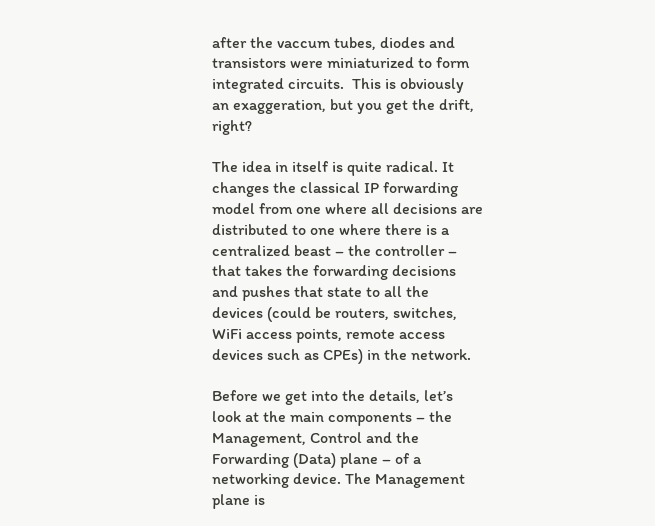after the vaccum tubes, diodes and transistors were miniaturized to form integrated circuits.  This is obviously an exaggeration, but you get the drift, right?

The idea in itself is quite radical. It changes the classical IP forwarding model from one where all decisions are distributed to one where there is a centralized beast – the controller – that takes the forwarding decisions and pushes that state to all the devices (could be routers, switches, WiFi access points, remote access devices such as CPEs) in the network.

Before we get into the details, let’s look at the main components – the Management, Control and the Forwarding (Data) plane – of a networking device. The Management plane is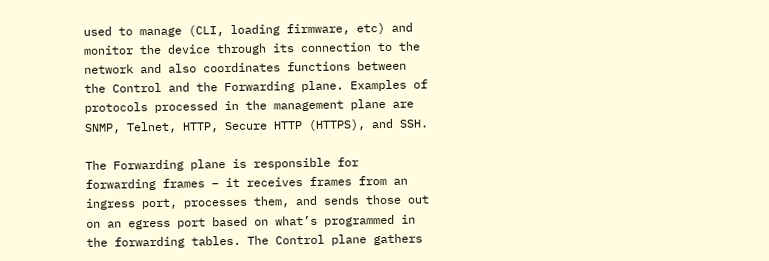used to manage (CLI, loading firmware, etc) and monitor the device through its connection to the network and also coordinates functions between the Control and the Forwarding plane. Examples of protocols processed in the management plane are SNMP, Telnet, HTTP, Secure HTTP (HTTPS), and SSH.

The Forwarding plane is responsible for forwarding frames – it receives frames from an ingress port, processes them, and sends those out on an egress port based on what’s programmed in the forwarding tables. The Control plane gathers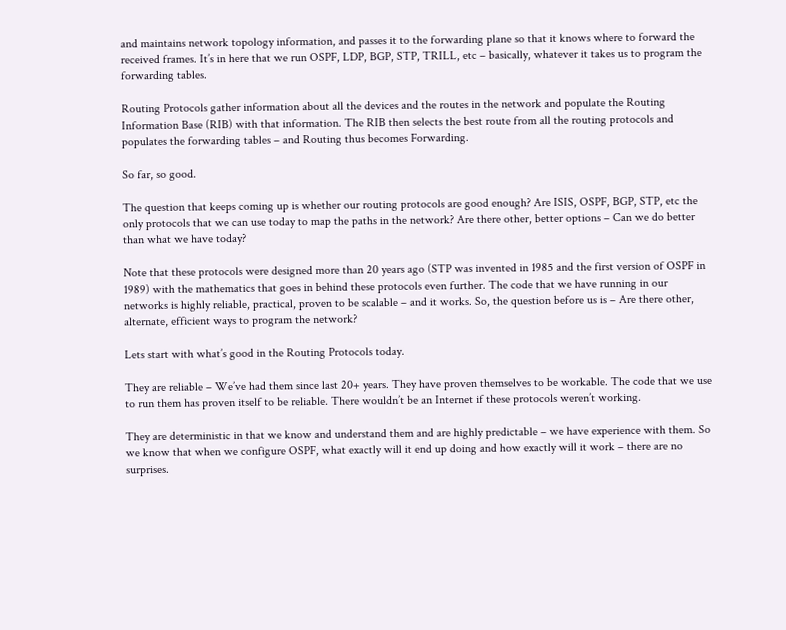and maintains network topology information, and passes it to the forwarding plane so that it knows where to forward the received frames. It’s in here that we run OSPF, LDP, BGP, STP, TRILL, etc – basically, whatever it takes us to program the forwarding tables.

Routing Protocols gather information about all the devices and the routes in the network and populate the Routing Information Base (RIB) with that information. The RIB then selects the best route from all the routing protocols and populates the forwarding tables – and Routing thus becomes Forwarding.

So far, so good.

The question that keeps coming up is whether our routing protocols are good enough? Are ISIS, OSPF, BGP, STP, etc the only protocols that we can use today to map the paths in the network? Are there other, better options – Can we do better than what we have today?

Note that these protocols were designed more than 20 years ago (STP was invented in 1985 and the first version of OSPF in 1989) with the mathematics that goes in behind these protocols even further. The code that we have running in our networks is highly reliable, practical, proven to be scalable – and it works. So, the question before us is – Are there other, alternate, efficient ways to program the network?

Lets start with what’s good in the Routing Protocols today.

They are reliable – We’ve had them since last 20+ years. They have proven themselves to be workable. The code that we use to run them has proven itself to be reliable. There wouldn’t be an Internet if these protocols weren’t working.

They are deterministic in that we know and understand them and are highly predictable – we have experience with them. So we know that when we configure OSPF, what exactly will it end up doing and how exactly will it work – there are no surprises.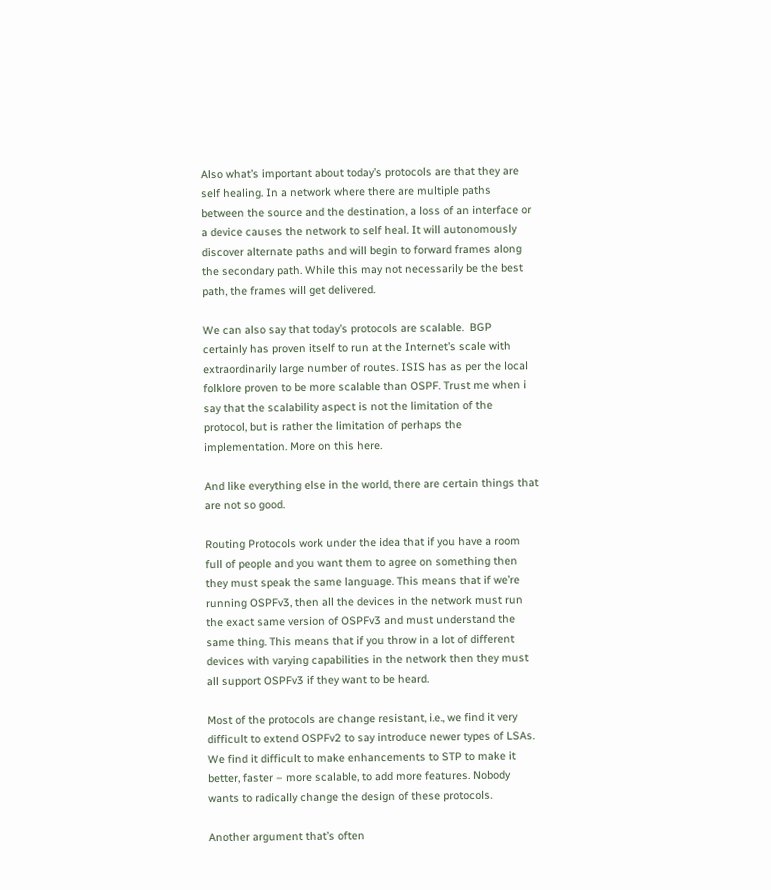Also what’s important about today’s protocols are that they are self healing. In a network where there are multiple paths between the source and the destination, a loss of an interface or a device causes the network to self heal. It will autonomously discover alternate paths and will begin to forward frames along the secondary path. While this may not necessarily be the best path, the frames will get delivered.

We can also say that today’s protocols are scalable.  BGP certainly has proven itself to run at the Internet’s scale with extraordinarily large number of routes. ISIS has as per the local folklore proven to be more scalable than OSPF. Trust me when i say that the scalability aspect is not the limitation of the protocol, but is rather the limitation of perhaps the implementation. More on this here.

And like everything else in the world, there are certain things that are not so good.

Routing Protocols work under the idea that if you have a room full of people and you want them to agree on something then they must speak the same language. This means that if we’re running OSPFv3, then all the devices in the network must run the exact same version of OSPFv3 and must understand the same thing. This means that if you throw in a lot of different devices with varying capabilities in the network then they must all support OSPFv3 if they want to be heard.

Most of the protocols are change resistant, i.e., we find it very difficult to extend OSPFv2 to say introduce newer types of LSAs. We find it difficult to make enhancements to STP to make it better, faster – more scalable, to add more features. Nobody wants to radically change the design of these protocols.

Another argument that’s often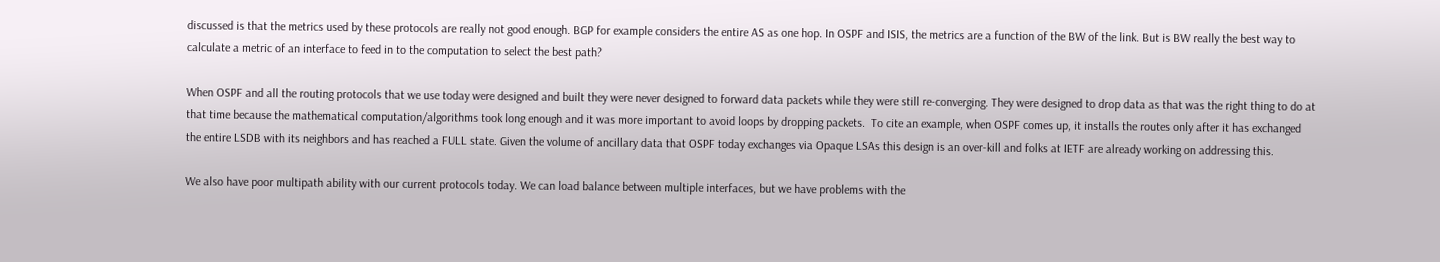discussed is that the metrics used by these protocols are really not good enough. BGP for example considers the entire AS as one hop. In OSPF and ISIS, the metrics are a function of the BW of the link. But is BW really the best way to calculate a metric of an interface to feed in to the computation to select the best path?

When OSPF and all the routing protocols that we use today were designed and built they were never designed to forward data packets while they were still re-converging. They were designed to drop data as that was the right thing to do at that time because the mathematical computation/algorithms took long enough and it was more important to avoid loops by dropping packets.  To cite an example, when OSPF comes up, it installs the routes only after it has exchanged the entire LSDB with its neighbors and has reached a FULL state. Given the volume of ancillary data that OSPF today exchanges via Opaque LSAs this design is an over-kill and folks at IETF are already working on addressing this.

We also have poor multipath ability with our current protocols today. We can load balance between multiple interfaces, but we have problems with the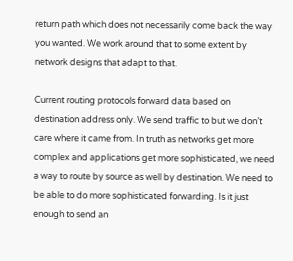return path which does not necessarily come back the way you wanted. We work around that to some extent by network designs that adapt to that.

Current routing protocols forward data based on destination address only. We send traffic to but we don’t care where it came from. In truth as networks get more complex and applications get more sophisticated, we need a way to route by source as well by destination. We need to be able to do more sophisticated forwarding. Is it just enough to send an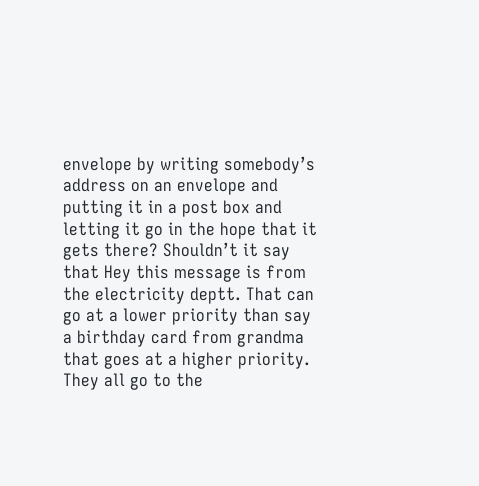envelope by writing somebody’s address on an envelope and putting it in a post box and letting it go in the hope that it gets there? Shouldn’t it say that Hey this message is from the electricity deptt. That can go at a lower priority than say a birthday card from grandma that goes at a higher priority. They all go to the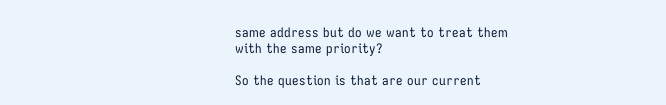same address but do we want to treat them with the same priority?

So the question is that are our current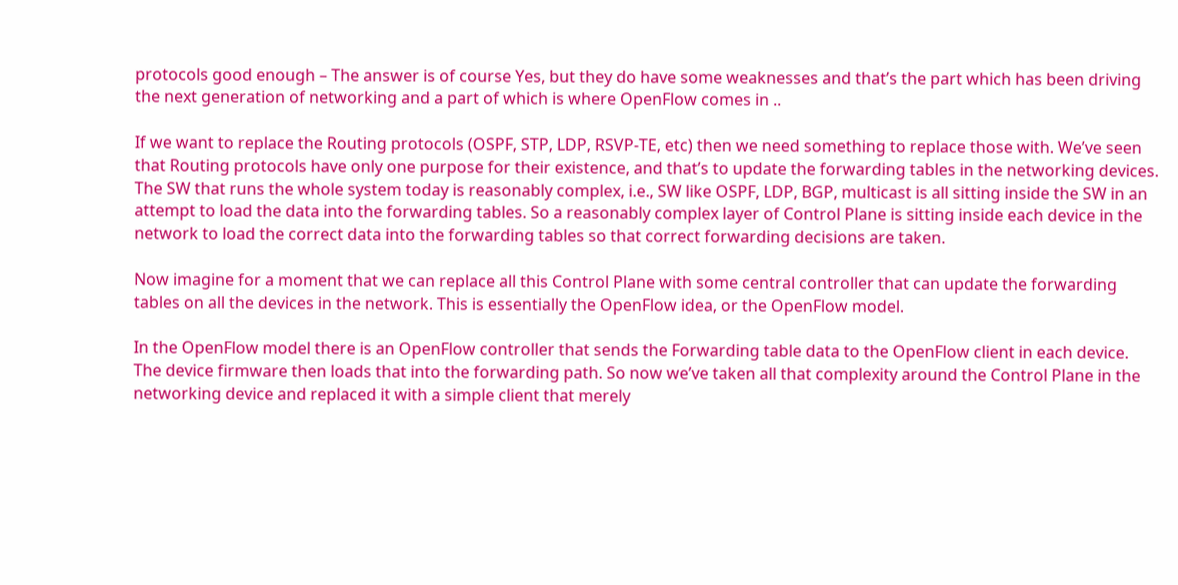protocols good enough – The answer is of course Yes, but they do have some weaknesses and that’s the part which has been driving the next generation of networking and a part of which is where OpenFlow comes in ..

If we want to replace the Routing protocols (OSPF, STP, LDP, RSVP-TE, etc) then we need something to replace those with. We’ve seen that Routing protocols have only one purpose for their existence, and that’s to update the forwarding tables in the networking devices. The SW that runs the whole system today is reasonably complex, i.e., SW like OSPF, LDP, BGP, multicast is all sitting inside the SW in an attempt to load the data into the forwarding tables. So a reasonably complex layer of Control Plane is sitting inside each device in the network to load the correct data into the forwarding tables so that correct forwarding decisions are taken.

Now imagine for a moment that we can replace all this Control Plane with some central controller that can update the forwarding tables on all the devices in the network. This is essentially the OpenFlow idea, or the OpenFlow model.

In the OpenFlow model there is an OpenFlow controller that sends the Forwarding table data to the OpenFlow client in each device. The device firmware then loads that into the forwarding path. So now we’ve taken all that complexity around the Control Plane in the networking device and replaced it with a simple client that merely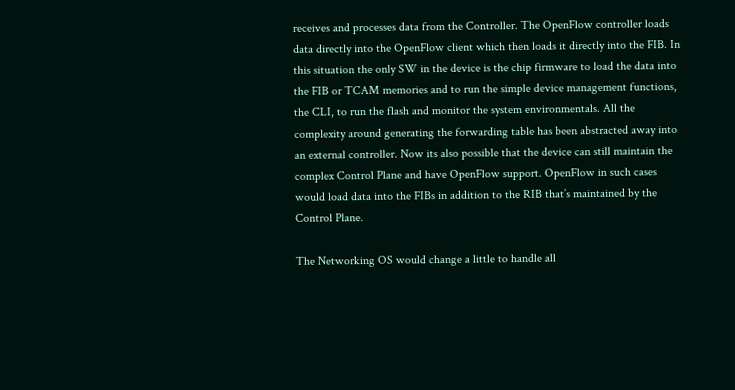receives and processes data from the Controller. The OpenFlow controller loads data directly into the OpenFlow client which then loads it directly into the FIB. In this situation the only SW in the device is the chip firmware to load the data into the FIB or TCAM memories and to run the simple device management functions, the CLI, to run the flash and monitor the system environmentals. All the complexity around generating the forwarding table has been abstracted away into an external controller. Now its also possible that the device can still maintain the complex Control Plane and have OpenFlow support. OpenFlow in such cases would load data into the FIBs in addition to the RIB that’s maintained by the Control Plane.

The Networking OS would change a little to handle all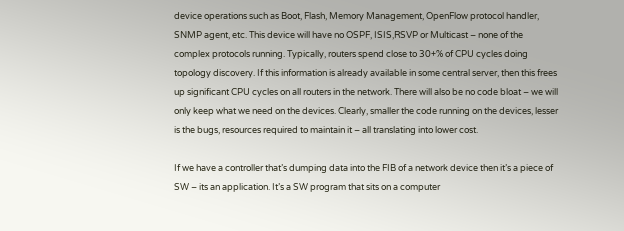device operations such as Boot, Flash, Memory Management, OpenFlow protocol handler, SNMP agent, etc. This device will have no OSPF, ISIS,RSVP or Multicast – none of the complex protocols running. Typically, routers spend close to 30+% of CPU cycles doing topology discovery. If this information is already available in some central server, then this frees up significant CPU cycles on all routers in the network. There will also be no code bloat – we will only keep what we need on the devices. Clearly, smaller the code running on the devices, lesser is the bugs, resources required to maintain it – all translating into lower cost.

If we have a controller that’s dumping data into the FIB of a network device then it’s a piece of SW – its an application. It’s a SW program that sits on a computer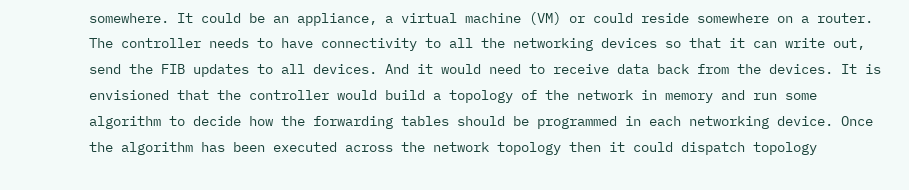somewhere. It could be an appliance, a virtual machine (VM) or could reside somewhere on a router. The controller needs to have connectivity to all the networking devices so that it can write out, send the FIB updates to all devices. And it would need to receive data back from the devices. It is envisioned that the controller would build a topology of the network in memory and run some algorithm to decide how the forwarding tables should be programmed in each networking device. Once the algorithm has been executed across the network topology then it could dispatch topology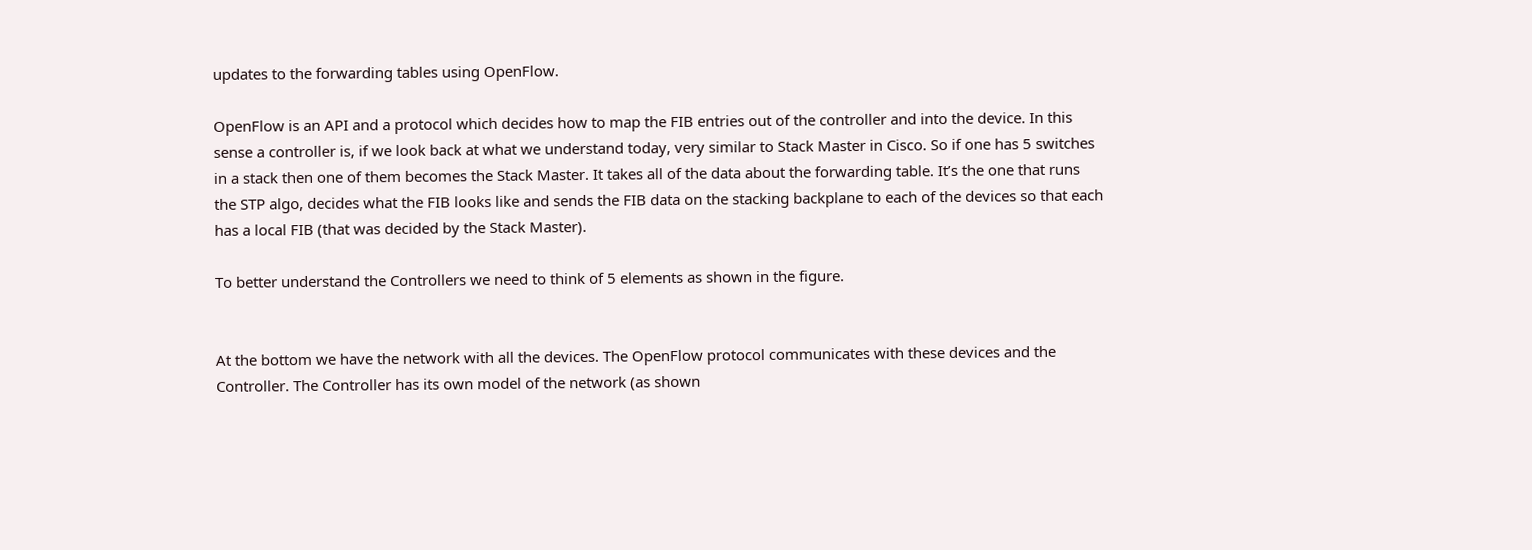updates to the forwarding tables using OpenFlow.

OpenFlow is an API and a protocol which decides how to map the FIB entries out of the controller and into the device. In this sense a controller is, if we look back at what we understand today, very similar to Stack Master in Cisco. So if one has 5 switches in a stack then one of them becomes the Stack Master. It takes all of the data about the forwarding table. It’s the one that runs the STP algo, decides what the FIB looks like and sends the FIB data on the stacking backplane to each of the devices so that each has a local FIB (that was decided by the Stack Master).

To better understand the Controllers we need to think of 5 elements as shown in the figure.


At the bottom we have the network with all the devices. The OpenFlow protocol communicates with these devices and the Controller. The Controller has its own model of the network (as shown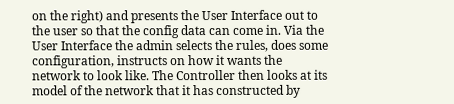on the right) and presents the User Interface out to the user so that the config data can come in. Via the User Interface the admin selects the rules, does some configuration, instructs on how it wants the network to look like. The Controller then looks at its model of the network that it has constructed by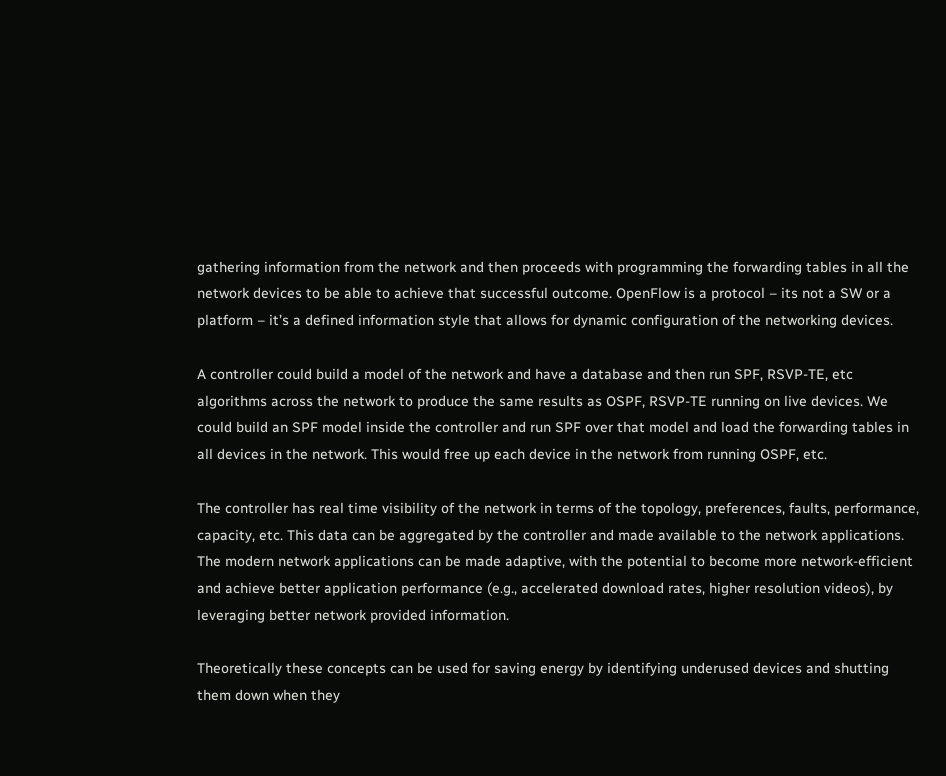gathering information from the network and then proceeds with programming the forwarding tables in all the network devices to be able to achieve that successful outcome. OpenFlow is a protocol – its not a SW or a platform – it’s a defined information style that allows for dynamic configuration of the networking devices.

A controller could build a model of the network and have a database and then run SPF, RSVP-TE, etc algorithms across the network to produce the same results as OSPF, RSVP-TE running on live devices. We could build an SPF model inside the controller and run SPF over that model and load the forwarding tables in all devices in the network. This would free up each device in the network from running OSPF, etc.

The controller has real time visibility of the network in terms of the topology, preferences, faults, performance, capacity, etc. This data can be aggregated by the controller and made available to the network applications.  The modern network applications can be made adaptive, with the potential to become more network-efficient and achieve better application performance (e.g., accelerated download rates, higher resolution videos), by leveraging better network provided information.

Theoretically these concepts can be used for saving energy by identifying underused devices and shutting them down when they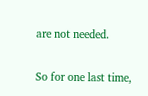are not needed.

So for one last time,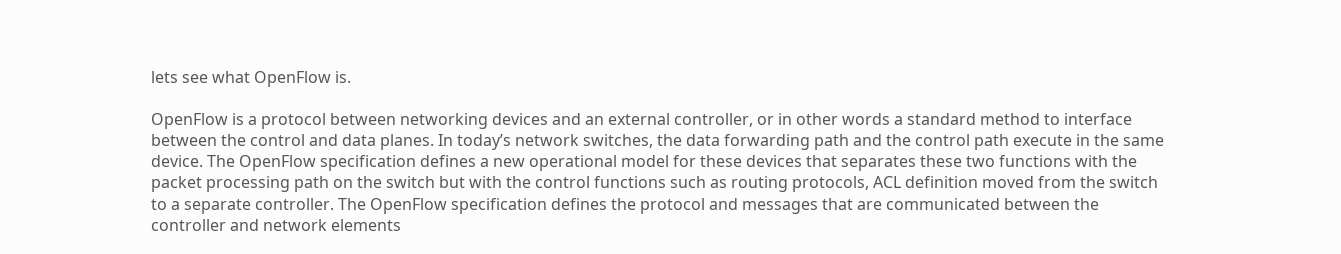lets see what OpenFlow is.

OpenFlow is a protocol between networking devices and an external controller, or in other words a standard method to interface between the control and data planes. In today’s network switches, the data forwarding path and the control path execute in the same device. The OpenFlow specification defines a new operational model for these devices that separates these two functions with the packet processing path on the switch but with the control functions such as routing protocols, ACL definition moved from the switch to a separate controller. The OpenFlow specification defines the protocol and messages that are communicated between the controller and network elements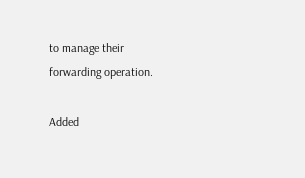to manage their forwarding operation.

Added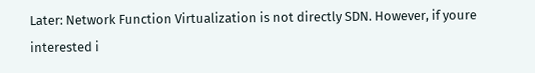Later: Network Function Virtualization is not directly SDN. However, if youre interested i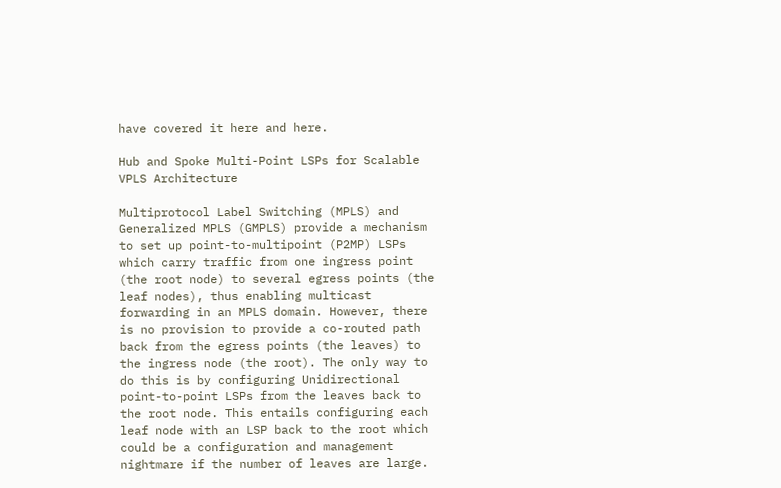have covered it here and here.

Hub and Spoke Multi-Point LSPs for Scalable VPLS Architecture

Multiprotocol Label Switching (MPLS) and Generalized MPLS (GMPLS) provide a mechanism to set up point-to-multipoint (P2MP) LSPs which carry traffic from one ingress point (the root node) to several egress points (the leaf nodes), thus enabling multicast forwarding in an MPLS domain. However, there is no provision to provide a co-routed path back from the egress points (the leaves) to the ingress node (the root). The only way to do this is by configuring Unidirectional point-to-point LSPs from the leaves back to the root node. This entails configuring each leaf node with an LSP back to the root which could be a configuration and management nightmare if the number of leaves are large.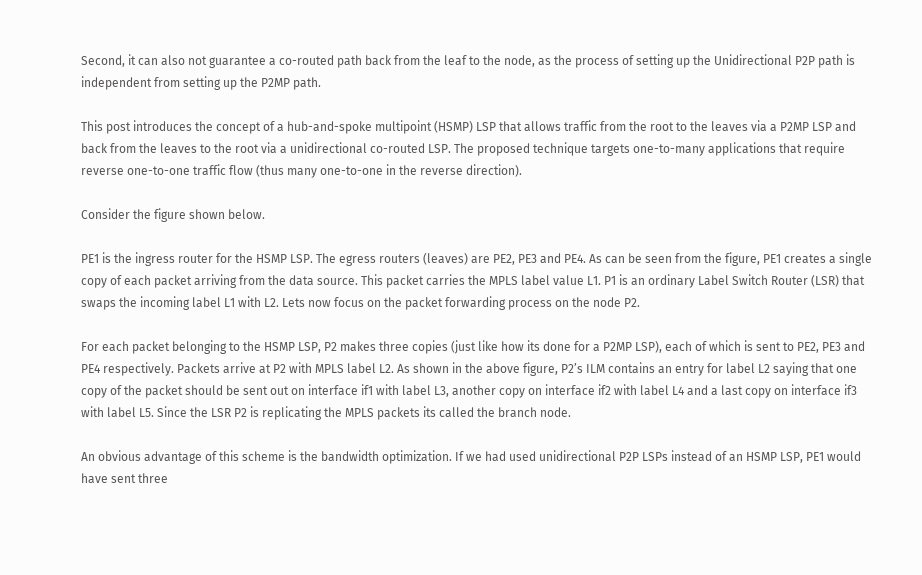Second, it can also not guarantee a co-routed path back from the leaf to the node, as the process of setting up the Unidirectional P2P path is independent from setting up the P2MP path.

This post introduces the concept of a hub-and-spoke multipoint (HSMP) LSP that allows traffic from the root to the leaves via a P2MP LSP and back from the leaves to the root via a unidirectional co-routed LSP. The proposed technique targets one-to-many applications that require reverse one-to-one traffic flow (thus many one-to-one in the reverse direction).

Consider the figure shown below.

PE1 is the ingress router for the HSMP LSP. The egress routers (leaves) are PE2, PE3 and PE4. As can be seen from the figure, PE1 creates a single copy of each packet arriving from the data source. This packet carries the MPLS label value L1. P1 is an ordinary Label Switch Router (LSR) that swaps the incoming label L1 with L2. Lets now focus on the packet forwarding process on the node P2.

For each packet belonging to the HSMP LSP, P2 makes three copies (just like how its done for a P2MP LSP), each of which is sent to PE2, PE3 and PE4 respectively. Packets arrive at P2 with MPLS label L2. As shown in the above figure, P2’s ILM contains an entry for label L2 saying that one copy of the packet should be sent out on interface if1 with label L3, another copy on interface if2 with label L4 and a last copy on interface if3 with label L5. Since the LSR P2 is replicating the MPLS packets its called the branch node.

An obvious advantage of this scheme is the bandwidth optimization. If we had used unidirectional P2P LSPs instead of an HSMP LSP, PE1 would have sent three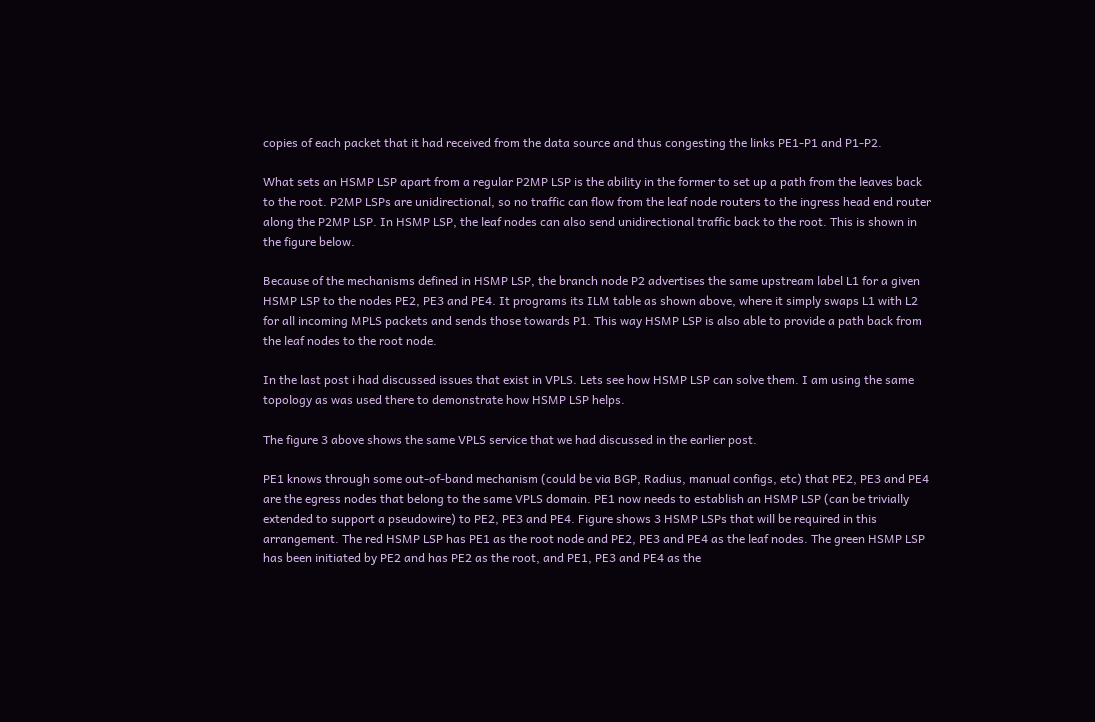copies of each packet that it had received from the data source and thus congesting the links PE1-P1 and P1-P2.

What sets an HSMP LSP apart from a regular P2MP LSP is the ability in the former to set up a path from the leaves back to the root. P2MP LSPs are unidirectional, so no traffic can flow from the leaf node routers to the ingress head end router along the P2MP LSP. In HSMP LSP, the leaf nodes can also send unidirectional traffic back to the root. This is shown in the figure below.

Because of the mechanisms defined in HSMP LSP, the branch node P2 advertises the same upstream label L1 for a given HSMP LSP to the nodes PE2, PE3 and PE4. It programs its ILM table as shown above, where it simply swaps L1 with L2 for all incoming MPLS packets and sends those towards P1. This way HSMP LSP is also able to provide a path back from the leaf nodes to the root node.

In the last post i had discussed issues that exist in VPLS. Lets see how HSMP LSP can solve them. I am using the same topology as was used there to demonstrate how HSMP LSP helps.

The figure 3 above shows the same VPLS service that we had discussed in the earlier post.

PE1 knows through some out-of-band mechanism (could be via BGP, Radius, manual configs, etc) that PE2, PE3 and PE4 are the egress nodes that belong to the same VPLS domain. PE1 now needs to establish an HSMP LSP (can be trivially extended to support a pseudowire) to PE2, PE3 and PE4. Figure shows 3 HSMP LSPs that will be required in this arrangement. The red HSMP LSP has PE1 as the root node and PE2, PE3 and PE4 as the leaf nodes. The green HSMP LSP has been initiated by PE2 and has PE2 as the root, and PE1, PE3 and PE4 as the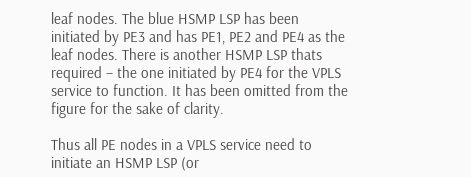leaf nodes. The blue HSMP LSP has been initiated by PE3 and has PE1, PE2 and PE4 as the leaf nodes. There is another HSMP LSP thats required – the one initiated by PE4 for the VPLS service to function. It has been omitted from the figure for the sake of clarity.

Thus all PE nodes in a VPLS service need to initiate an HSMP LSP (or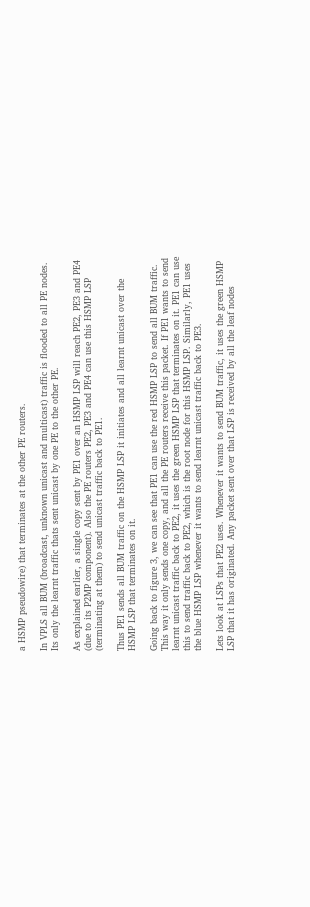a HSMP pseudowire) that terminates at the other PE routers.

In VPLS all BUM (broadcast, unknown unicast and multicast) traffic is flooded to all PE nodes. Its only the learnt traffic thats sent unicast by one PE to the other PE.

As explained earlier, a single copy sent by PE1 over an HSMP LSP will reach PE2, PE3 and PE4 (due to its P2MP component). Also the PE routers PE2, PE3 and PE4 can use this HSMP LSP (terminating at them) to send unicast traffic back to PE1.

Thus PE1 sends all BUM traffic on the HSMP LSP it initiates and all learnt unicast over the HSMP LSP that terminates on it.

Going back to figure 3, we can see that PE1 can use the red HSMP LSP to send all BUM traffic. This way it only sends one copy, and all the PE routers receive this packet. If PE1 wants to send learnt unicast traffic back to PE2, it uses the green HSMP LSP that terminates on it. PE1 can use this to send traffic back to PE2, which is the root node for this HSMP LSP. Similarly, PE1 uses the blue HSMP LSP whenever it wants to send learnt unicast traffic back to PE3.

Lets look at LSPs that PE2 uses. Whenever it wants to send BUM traffic, it uses the green HSMP LSP that it has originated. Any packet sent over that LSP is received by all the leaf nodes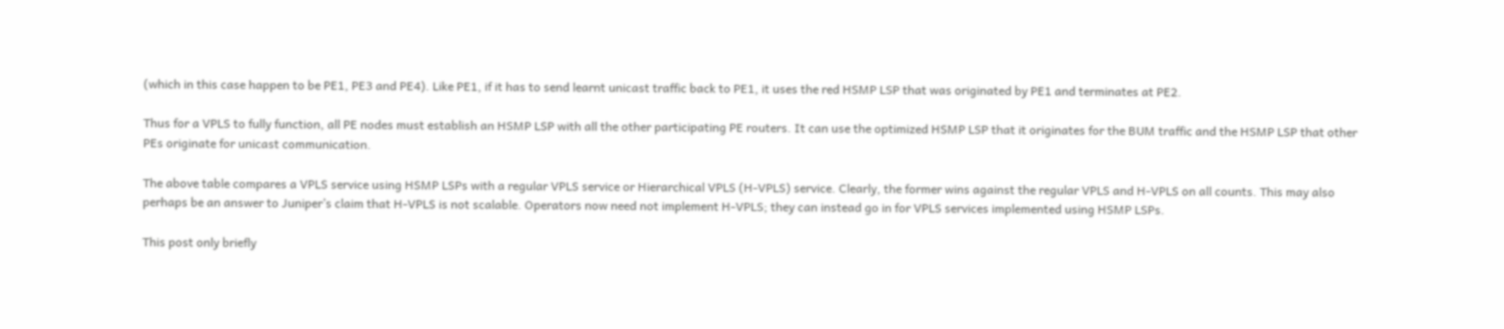(which in this case happen to be PE1, PE3 and PE4). Like PE1, if it has to send learnt unicast traffic back to PE1, it uses the red HSMP LSP that was originated by PE1 and terminates at PE2.

Thus for a VPLS to fully function, all PE nodes must establish an HSMP LSP with all the other participating PE routers. It can use the optimized HSMP LSP that it originates for the BUM traffic and the HSMP LSP that other PEs originate for unicast communication.

The above table compares a VPLS service using HSMP LSPs with a regular VPLS service or Hierarchical VPLS (H-VPLS) service. Clearly, the former wins against the regular VPLS and H-VPLS on all counts. This may also perhaps be an answer to Juniper’s claim that H-VPLS is not scalable. Operators now need not implement H-VPLS; they can instead go in for VPLS services implemented using HSMP LSPs.

This post only briefly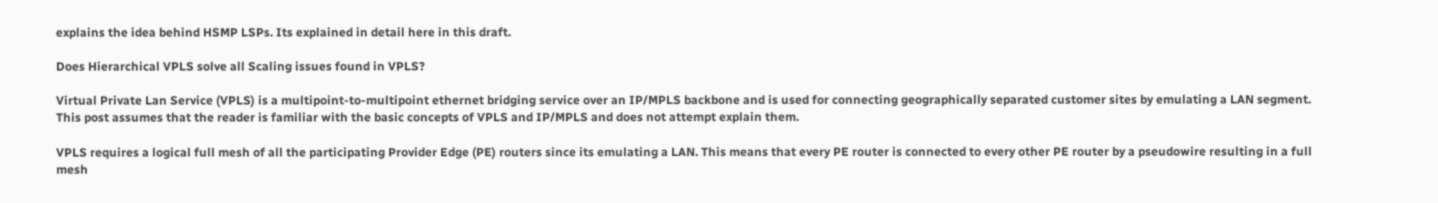explains the idea behind HSMP LSPs. Its explained in detail here in this draft.

Does Hierarchical VPLS solve all Scaling issues found in VPLS?

Virtual Private Lan Service (VPLS) is a multipoint-to-multipoint ethernet bridging service over an IP/MPLS backbone and is used for connecting geographically separated customer sites by emulating a LAN segment. This post assumes that the reader is familiar with the basic concepts of VPLS and IP/MPLS and does not attempt explain them.

VPLS requires a logical full mesh of all the participating Provider Edge (PE) routers since its emulating a LAN. This means that every PE router is connected to every other PE router by a pseudowire resulting in a full mesh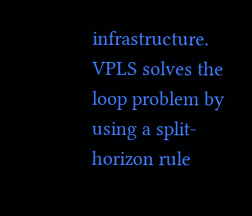infrastructure. VPLS solves the loop problem by using a split-horizon rule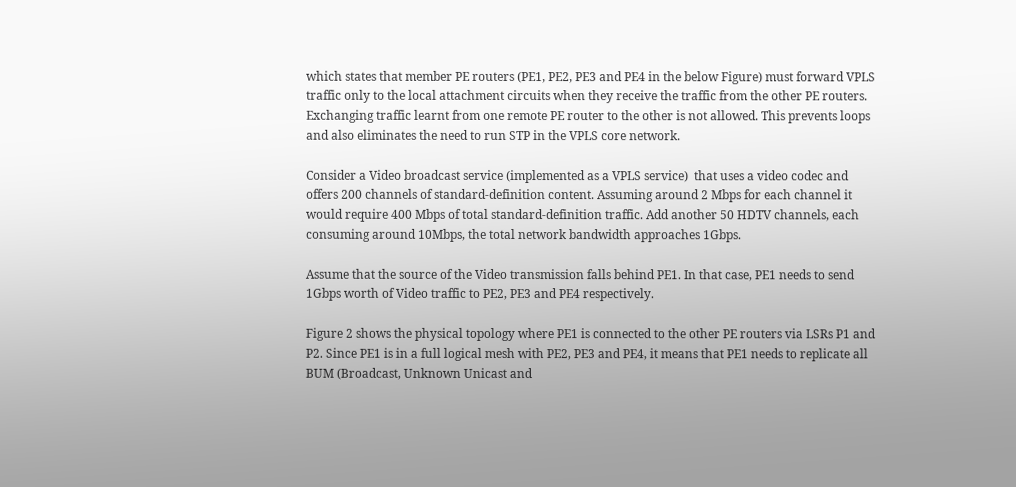which states that member PE routers (PE1, PE2, PE3 and PE4 in the below Figure) must forward VPLS traffic only to the local attachment circuits when they receive the traffic from the other PE routers. Exchanging traffic learnt from one remote PE router to the other is not allowed. This prevents loops and also eliminates the need to run STP in the VPLS core network.

Consider a Video broadcast service (implemented as a VPLS service)  that uses a video codec and offers 200 channels of standard-definition content. Assuming around 2 Mbps for each channel it would require 400 Mbps of total standard-definition traffic. Add another 50 HDTV channels, each consuming around 10Mbps, the total network bandwidth approaches 1Gbps.

Assume that the source of the Video transmission falls behind PE1. In that case, PE1 needs to send 1Gbps worth of Video traffic to PE2, PE3 and PE4 respectively.

Figure 2 shows the physical topology where PE1 is connected to the other PE routers via LSRs P1 and P2. Since PE1 is in a full logical mesh with PE2, PE3 and PE4, it means that PE1 needs to replicate all BUM (Broadcast, Unknown Unicast and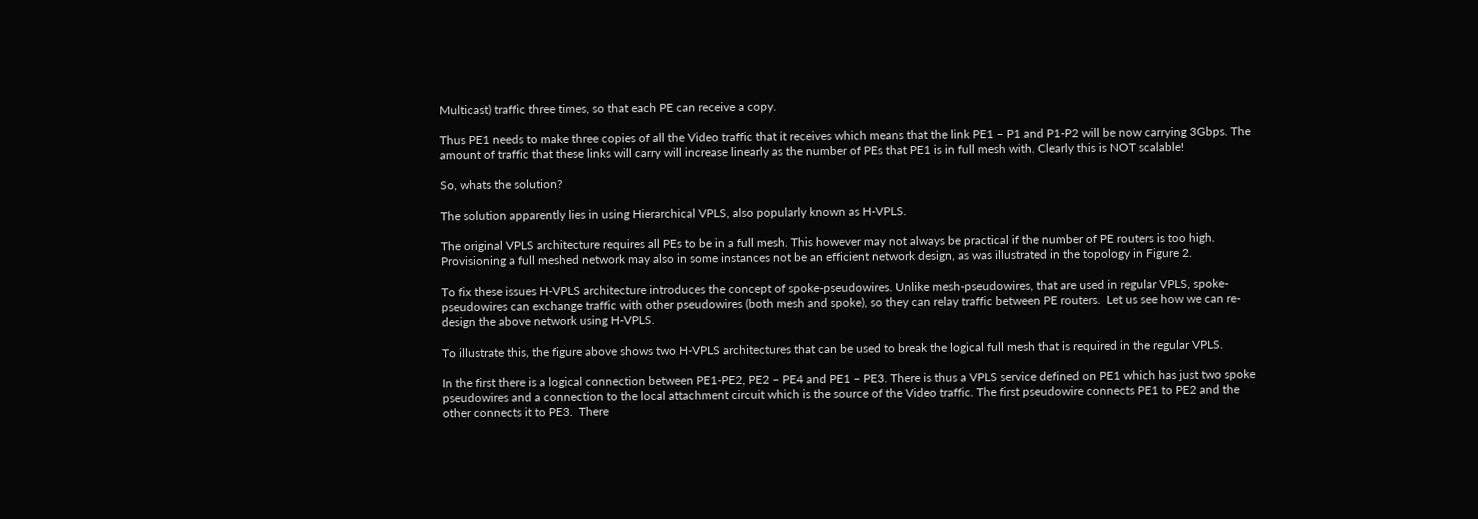Multicast) traffic three times, so that each PE can receive a copy.

Thus PE1 needs to make three copies of all the Video traffic that it receives which means that the link PE1 – P1 and P1-P2 will be now carrying 3Gbps. The amount of traffic that these links will carry will increase linearly as the number of PEs that PE1 is in full mesh with. Clearly this is NOT scalable!

So, whats the solution?

The solution apparently lies in using Hierarchical VPLS, also popularly known as H-VPLS.

The original VPLS architecture requires all PEs to be in a full mesh. This however may not always be practical if the number of PE routers is too high. Provisioning a full meshed network may also in some instances not be an efficient network design, as was illustrated in the topology in Figure 2.

To fix these issues H-VPLS architecture introduces the concept of spoke-pseudowires. Unlike mesh-pseudowires, that are used in regular VPLS, spoke-pseudowires can exchange traffic with other pseudowires (both mesh and spoke), so they can relay traffic between PE routers.  Let us see how we can re-design the above network using H-VPLS.

To illustrate this, the figure above shows two H-VPLS architectures that can be used to break the logical full mesh that is required in the regular VPLS.

In the first there is a logical connection between PE1-PE2, PE2 – PE4 and PE1 – PE3. There is thus a VPLS service defined on PE1 which has just two spoke pseudowires and a connection to the local attachment circuit which is the source of the Video traffic. The first pseudowire connects PE1 to PE2 and the other connects it to PE3.  There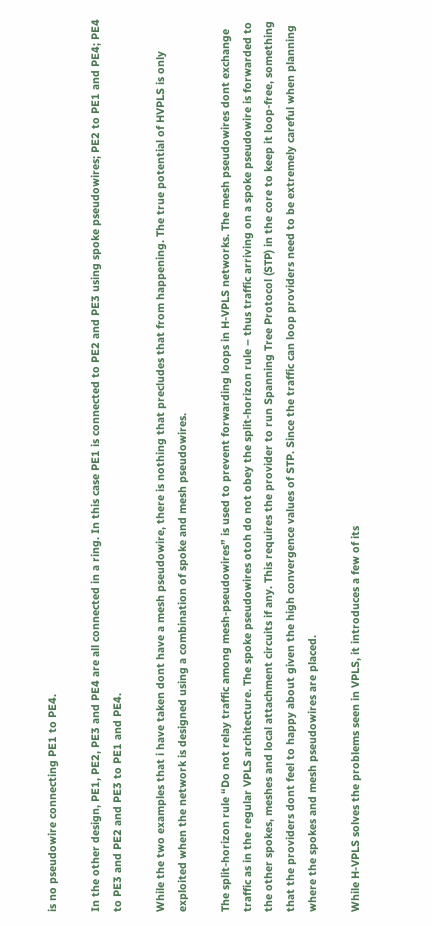is no pseudowire connecting PE1 to PE4.

In the other design, PE1, PE2, PE3 and PE4 are all connected in a ring. In this case PE1 is connected to PE2 and PE3 using spoke pseudowires; PE2 to PE1 and PE4; PE4 to PE3 and PE2 and PE3 to PE1 and PE4.

While the two examples that i have taken dont have a mesh pseudowire, there is nothing that precludes that from happening. The true potential of HVPLS is only exploited when the network is designed using a combination of spoke and mesh pseudowires.

The split-horizon rule “Do not relay traffic among mesh-pseudowires” is used to prevent forwarding loops in H-VPLS networks. The mesh pseudowires dont exchange traffic as in the regular VPLS architecture. The spoke pseudowires otoh do not obey the split-horizon rule – thus traffic arriving on a spoke pseudowire is forwarded to the other spokes, meshes and local attachment circuits if any. This requires the provider to run Spanning Tree Protocol (STP) in the core to keep it loop-free, something that the providers dont feel to happy about given the high convergence values of STP. Since the traffic can loop providers need to be extremely careful when planning where the spokes and mesh pseudowires are placed.

While H-VPLS solves the problems seen in VPLS, it introduces a few of its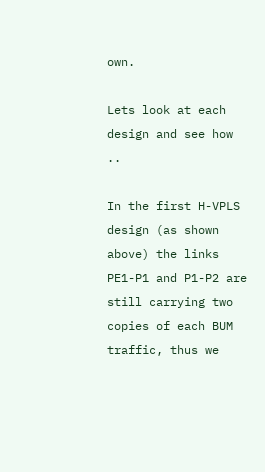own.

Lets look at each design and see how ..

In the first H-VPLS design (as shown above) the links PE1-P1 and P1-P2 are still carrying two copies of each BUM traffic, thus we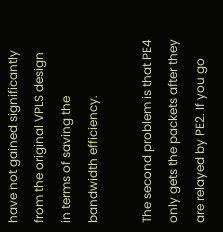have not gained significantly from the original VPLS design in terms of saving the bandwidth efficiency.

The second problem is that PE4 only gets the packets after they are relayed by PE2. If you go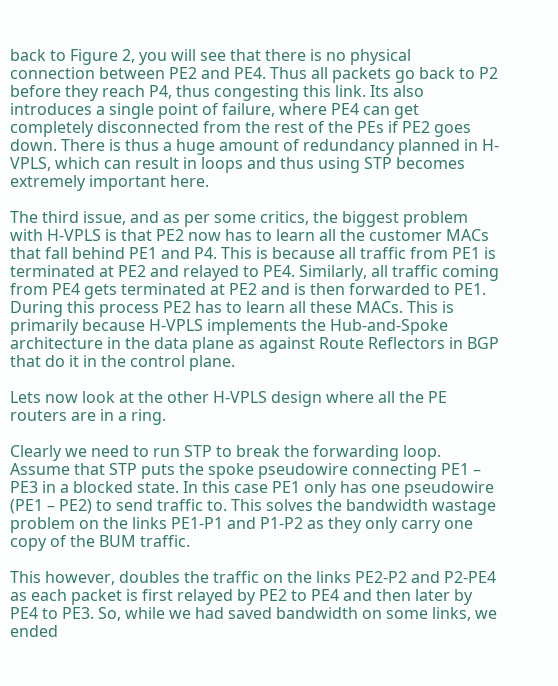back to Figure 2, you will see that there is no physical connection between PE2 and PE4. Thus all packets go back to P2 before they reach P4, thus congesting this link. Its also introduces a single point of failure, where PE4 can get completely disconnected from the rest of the PEs if PE2 goes down. There is thus a huge amount of redundancy planned in H-VPLS, which can result in loops and thus using STP becomes extremely important here.

The third issue, and as per some critics, the biggest problem with H-VPLS is that PE2 now has to learn all the customer MACs that fall behind PE1 and P4. This is because all traffic from PE1 is terminated at PE2 and relayed to PE4. Similarly, all traffic coming from PE4 gets terminated at PE2 and is then forwarded to PE1. During this process PE2 has to learn all these MACs. This is primarily because H-VPLS implements the Hub-and-Spoke architecture in the data plane as against Route Reflectors in BGP that do it in the control plane.

Lets now look at the other H-VPLS design where all the PE routers are in a ring.

Clearly we need to run STP to break the forwarding loop. Assume that STP puts the spoke pseudowire connecting PE1 – PE3 in a blocked state. In this case PE1 only has one pseudowire (PE1 – PE2) to send traffic to. This solves the bandwidth wastage problem on the links PE1-P1 and P1-P2 as they only carry one copy of the BUM traffic.

This however, doubles the traffic on the links PE2-P2 and P2-PE4 as each packet is first relayed by PE2 to PE4 and then later by PE4 to PE3. So, while we had saved bandwidth on some links, we ended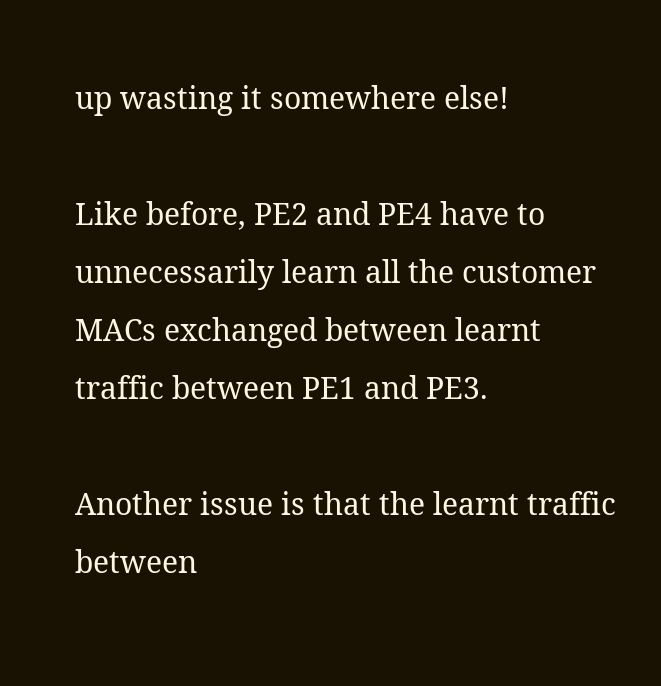up wasting it somewhere else!

Like before, PE2 and PE4 have to unnecessarily learn all the customer MACs exchanged between learnt traffic between PE1 and PE3.

Another issue is that the learnt traffic between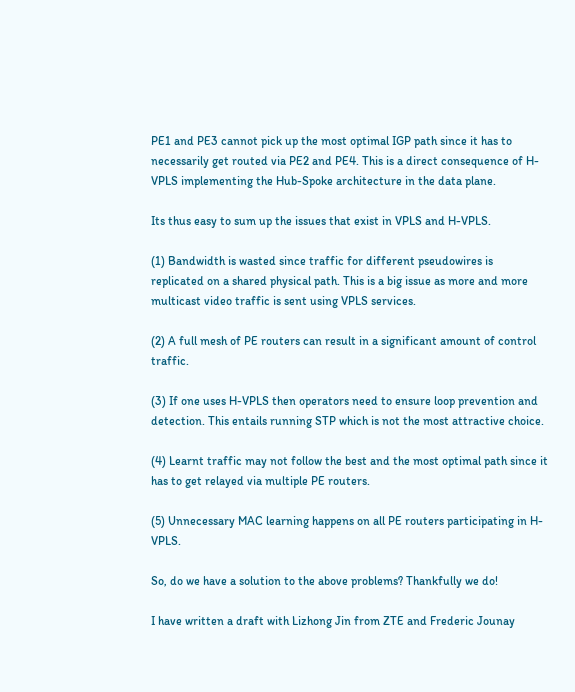PE1 and PE3 cannot pick up the most optimal IGP path since it has to necessarily get routed via PE2 and PE4. This is a direct consequence of H-VPLS implementing the Hub-Spoke architecture in the data plane.

Its thus easy to sum up the issues that exist in VPLS and H-VPLS.

(1) Bandwidth is wasted since traffic for different pseudowires is replicated on a shared physical path. This is a big issue as more and more multicast video traffic is sent using VPLS services.

(2) A full mesh of PE routers can result in a significant amount of control traffic.

(3) If one uses H-VPLS then operators need to ensure loop prevention and detection. This entails running STP which is not the most attractive choice.

(4) Learnt traffic may not follow the best and the most optimal path since it has to get relayed via multiple PE routers.

(5) Unnecessary MAC learning happens on all PE routers participating in H-VPLS.

So, do we have a solution to the above problems? Thankfully we do!

I have written a draft with Lizhong Jin from ZTE and Frederic Jounay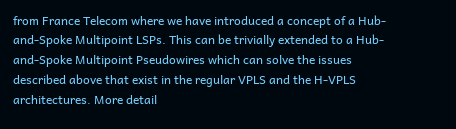from France Telecom where we have introduced a concept of a Hub-and-Spoke Multipoint LSPs. This can be trivially extended to a Hub-and-Spoke Multipoint Pseudowires which can solve the issues described above that exist in the regular VPLS and the H-VPLS architectures. More detail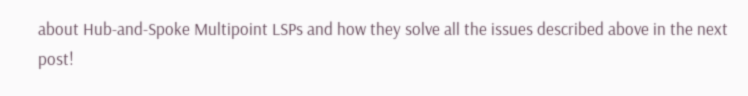about Hub-and-Spoke Multipoint LSPs and how they solve all the issues described above in the next post!